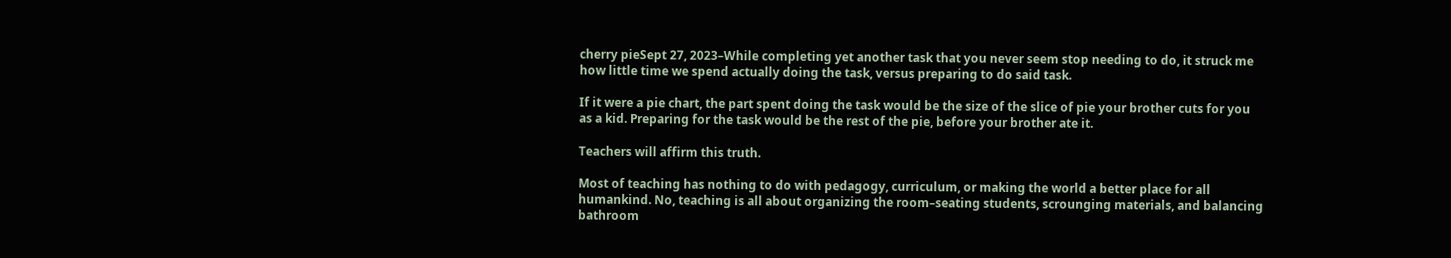cherry pieSept 27, 2023–While completing yet another task that you never seem stop needing to do, it struck me how little time we spend actually doing the task, versus preparing to do said task.

If it were a pie chart, the part spent doing the task would be the size of the slice of pie your brother cuts for you as a kid. Preparing for the task would be the rest of the pie, before your brother ate it.

Teachers will affirm this truth.

Most of teaching has nothing to do with pedagogy, curriculum, or making the world a better place for all humankind. No, teaching is all about organizing the room–seating students, scrounging materials, and balancing bathroom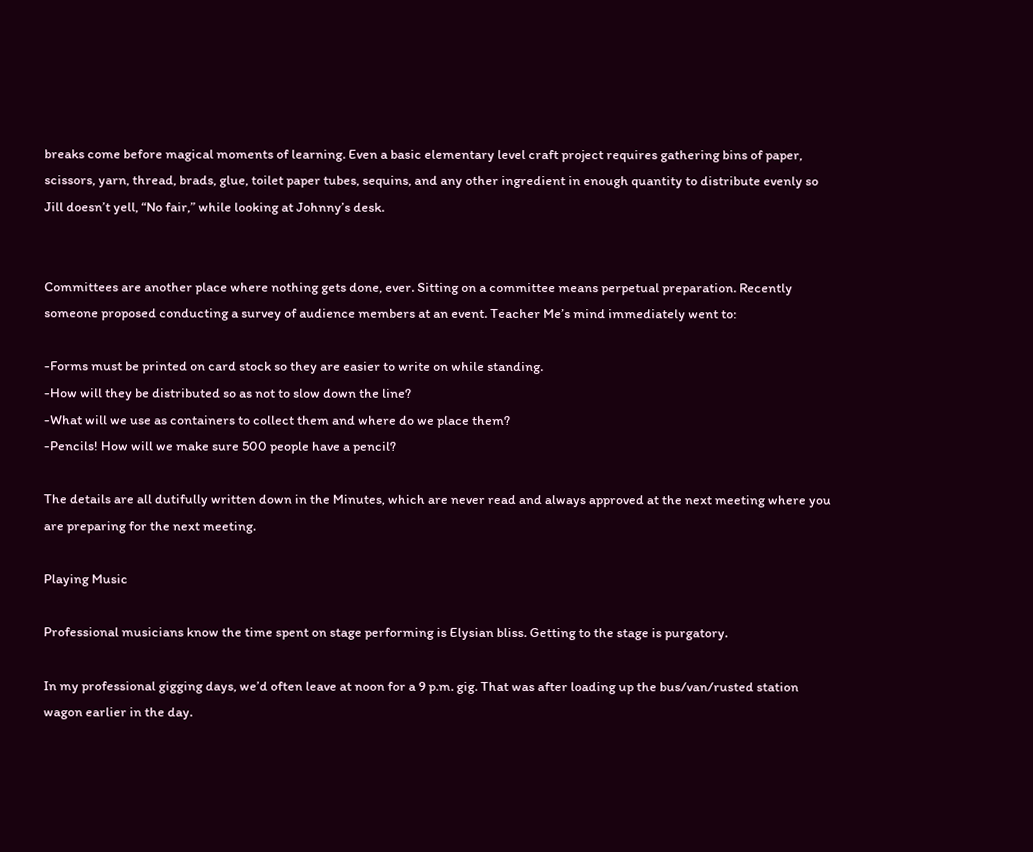breaks come before magical moments of learning. Even a basic elementary level craft project requires gathering bins of paper, scissors, yarn, thread, brads, glue, toilet paper tubes, sequins, and any other ingredient in enough quantity to distribute evenly so Jill doesn’t yell, “No fair,” while looking at Johnny’s desk.


Committees are another place where nothing gets done, ever. Sitting on a committee means perpetual preparation. Recently someone proposed conducting a survey of audience members at an event. Teacher Me’s mind immediately went to:

-Forms must be printed on card stock so they are easier to write on while standing.
-How will they be distributed so as not to slow down the line?
-What will we use as containers to collect them and where do we place them?
-Pencils! How will we make sure 500 people have a pencil?

The details are all dutifully written down in the Minutes, which are never read and always approved at the next meeting where you are preparing for the next meeting.

Playing Music

Professional musicians know the time spent on stage performing is Elysian bliss. Getting to the stage is purgatory.

In my professional gigging days, we’d often leave at noon for a 9 p.m. gig. That was after loading up the bus/van/rusted station wagon earlier in the day.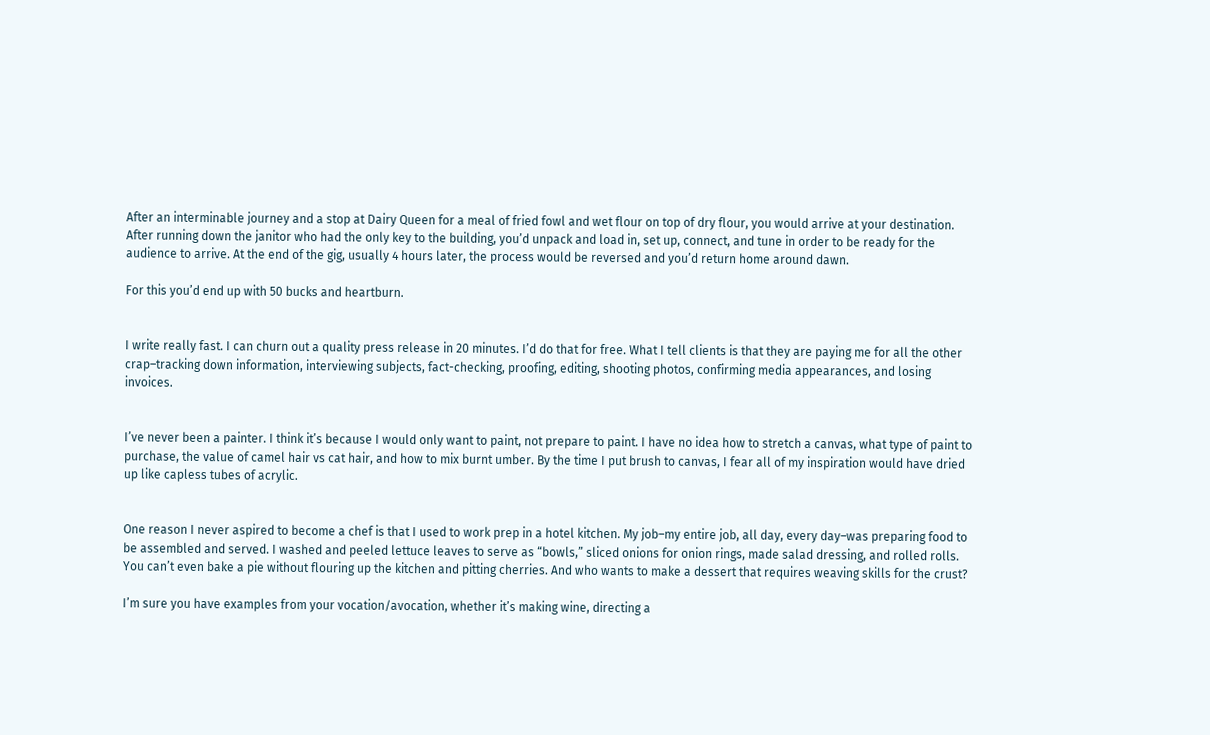After an interminable journey and a stop at Dairy Queen for a meal of fried fowl and wet flour on top of dry flour, you would arrive at your destination. After running down the janitor who had the only key to the building, you’d unpack and load in, set up, connect, and tune in order to be ready for the audience to arrive. At the end of the gig, usually 4 hours later, the process would be reversed and you’d return home around dawn.

For this you’d end up with 50 bucks and heartburn.


I write really fast. I can churn out a quality press release in 20 minutes. I’d do that for free. What I tell clients is that they are paying me for all the other crap–tracking down information, interviewing subjects, fact-checking, proofing, editing, shooting photos, confirming media appearances, and losing invoices.


I’ve never been a painter. I think it’s because I would only want to paint, not prepare to paint. I have no idea how to stretch a canvas, what type of paint to purchase, the value of camel hair vs cat hair, and how to mix burnt umber. By the time I put brush to canvas, I fear all of my inspiration would have dried up like capless tubes of acrylic.


One reason I never aspired to become a chef is that I used to work prep in a hotel kitchen. My job–my entire job, all day, every day–was preparing food to be assembled and served. I washed and peeled lettuce leaves to serve as “bowls,” sliced onions for onion rings, made salad dressing, and rolled rolls. You can’t even bake a pie without flouring up the kitchen and pitting cherries. And who wants to make a dessert that requires weaving skills for the crust?

I’m sure you have examples from your vocation/avocation, whether it’s making wine, directing a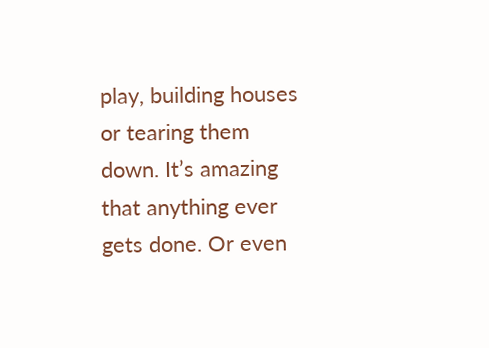play, building houses or tearing them down. It’s amazing that anything ever gets done. Or even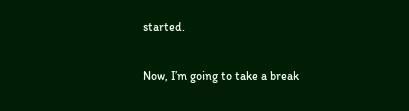started.

Now, I’m going to take a break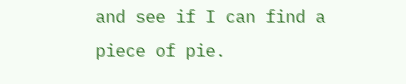and see if I can find a piece of pie.